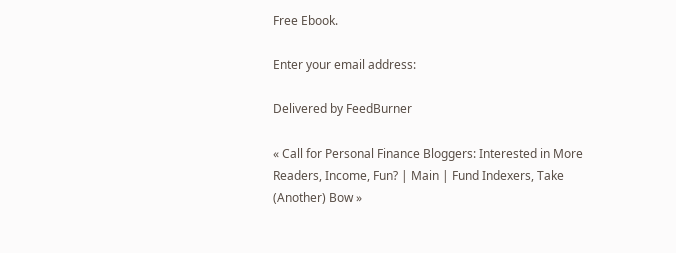Free Ebook.

Enter your email address:

Delivered by FeedBurner

« Call for Personal Finance Bloggers: Interested in More Readers, Income, Fun? | Main | Fund Indexers, Take (Another) Bow »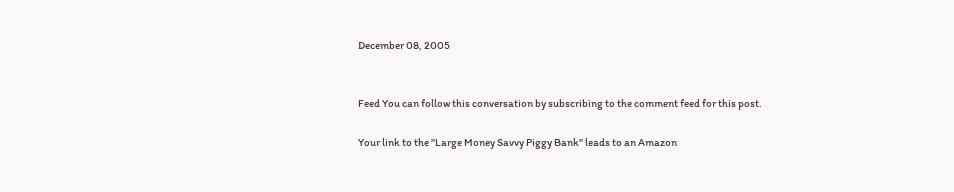December 08, 2005


Feed You can follow this conversation by subscribing to the comment feed for this post.

Your link to the "Large Money Savvy Piggy Bank" leads to an Amazon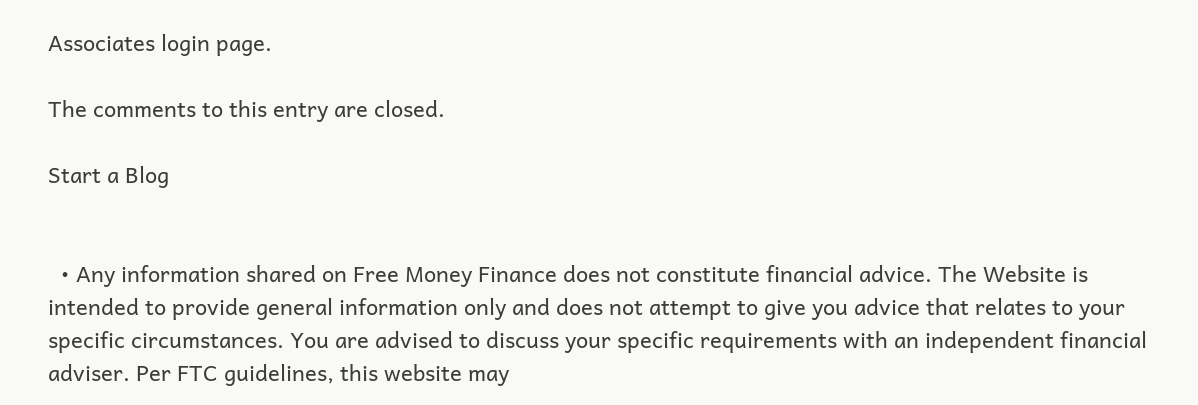Associates login page.

The comments to this entry are closed.

Start a Blog


  • Any information shared on Free Money Finance does not constitute financial advice. The Website is intended to provide general information only and does not attempt to give you advice that relates to your specific circumstances. You are advised to discuss your specific requirements with an independent financial adviser. Per FTC guidelines, this website may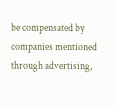be compensated by companies mentioned through advertising,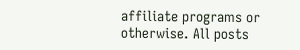affiliate programs or otherwise. All posts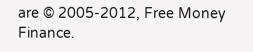are © 2005-2012, Free Money Finance.